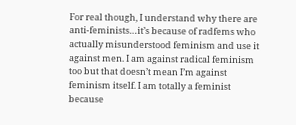For real though, I understand why there are anti-feminists…it’s because of radfems who actually misunderstood feminism and use it against men. I am against radical feminism too but that doesn’t mean I’m against feminism itself. I am totally a feminist because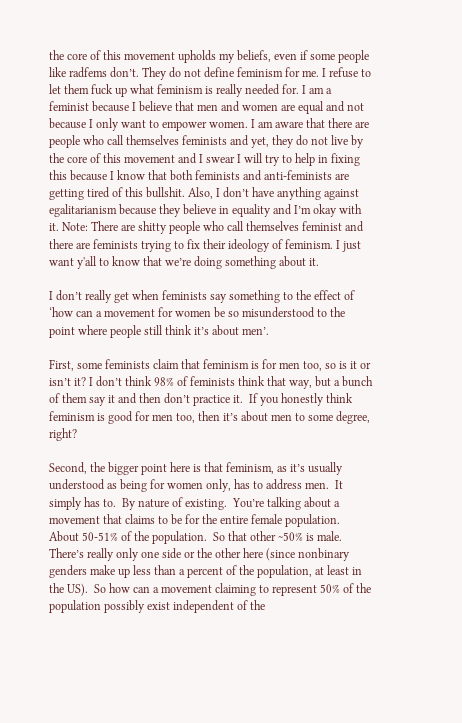the core of this movement upholds my beliefs, even if some people like radfems don’t. They do not define feminism for me. I refuse to let them fuck up what feminism is really needed for. I am a feminist because I believe that men and women are equal and not because I only want to empower women. I am aware that there are people who call themselves feminists and yet, they do not live by the core of this movement and I swear I will try to help in fixing this because I know that both feminists and anti-feminists are getting tired of this bullshit. Also, I don’t have anything against egalitarianism because they believe in equality and I’m okay with it. Note: There are shitty people who call themselves feminist and there are feminists trying to fix their ideology of feminism. I just want y'all to know that we’re doing something about it.

I don’t really get when feminists say something to the effect of ‘how can a movement for women be so misunderstood to the point where people still think it’s about men’.

First, some feminists claim that feminism is for men too, so is it or isn’t it? I don’t think 98% of feminists think that way, but a bunch of them say it and then don’t practice it.  If you honestly think feminism is good for men too, then it’s about men to some degree, right?

Second, the bigger point here is that feminism, as it’s usually understood as being for women only, has to address men.  It simply has to.  By nature of existing.  You’re talking about a movement that claims to be for the entire female population.  About 50-51% of the population.  So that other ~50% is male.  There’s really only one side or the other here (since nonbinary genders make up less than a percent of the population, at least in the US).  So how can a movement claiming to represent 50% of the population possibly exist independent of the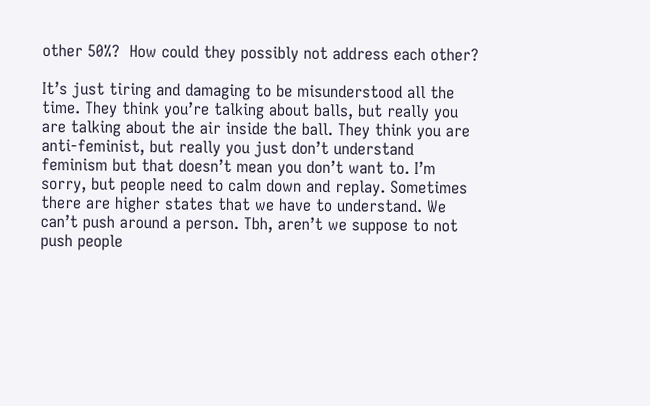other 50%?  How could they possibly not address each other?

It’s just tiring and damaging to be misunderstood all the time. They think you’re talking about balls, but really you are talking about the air inside the ball. They think you are anti-feminist, but really you just don’t understand feminism but that doesn’t mean you don’t want to. I’m sorry, but people need to calm down and replay. Sometimes there are higher states that we have to understand. We can’t push around a person. Tbh, aren’t we suppose to not push people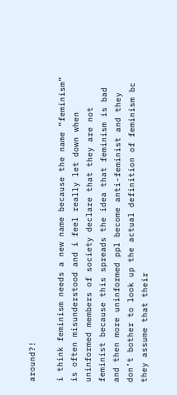around?!

i think feminism needs a new name because the name “feminism” is often misunderstood and i feel really let down when uninformed members of society declare that they are not feminist because this spreads the idea that feminism is bad and then more uninformed ppl become anti-feminist and they don’t bother to look up the actual definition of feminism bc they assume that their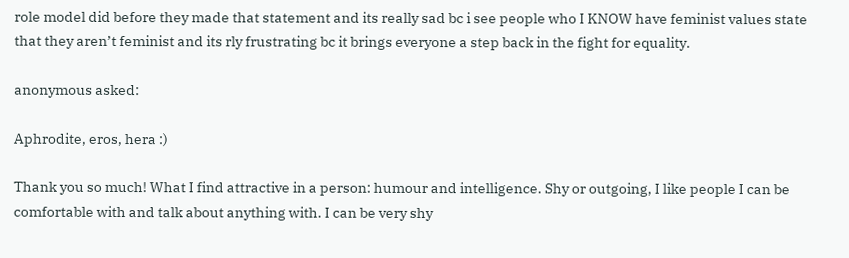role model did before they made that statement and its really sad bc i see people who I KNOW have feminist values state that they aren’t feminist and its rly frustrating bc it brings everyone a step back in the fight for equality.

anonymous asked:

Aphrodite, eros, hera :)

Thank you so much! What I find attractive in a person: humour and intelligence. Shy or outgoing, I like people I can be comfortable with and talk about anything with. I can be very shy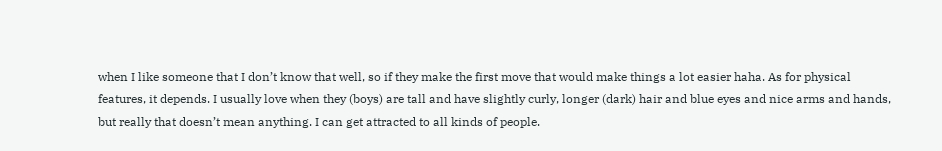when I like someone that I don’t know that well, so if they make the first move that would make things a lot easier haha. As for physical features, it depends. I usually love when they (boys) are tall and have slightly curly, longer (dark) hair and blue eyes and nice arms and hands, but really that doesn’t mean anything. I can get attracted to all kinds of people.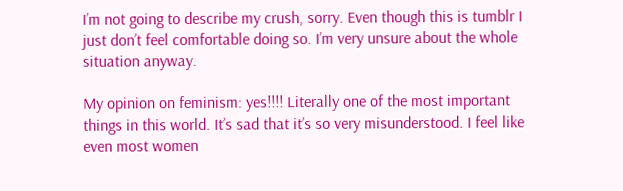I’m not going to describe my crush, sorry. Even though this is tumblr I just don’t feel comfortable doing so. I’m very unsure about the whole situation anyway.

My opinion on feminism: yes!!!! Literally one of the most important things in this world. It’s sad that it’s so very misunderstood. I feel like even most women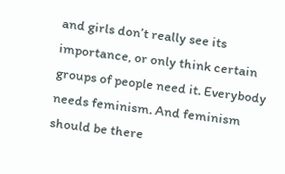and girls don’t really see its importance, or only think certain groups of people need it. Everybody needs feminism. And feminism should be there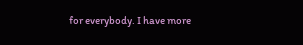for everybody. I have more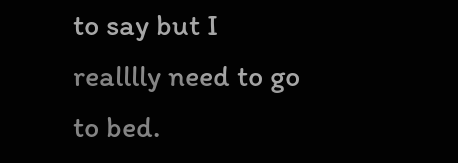to say but I realllly need to go to bed.